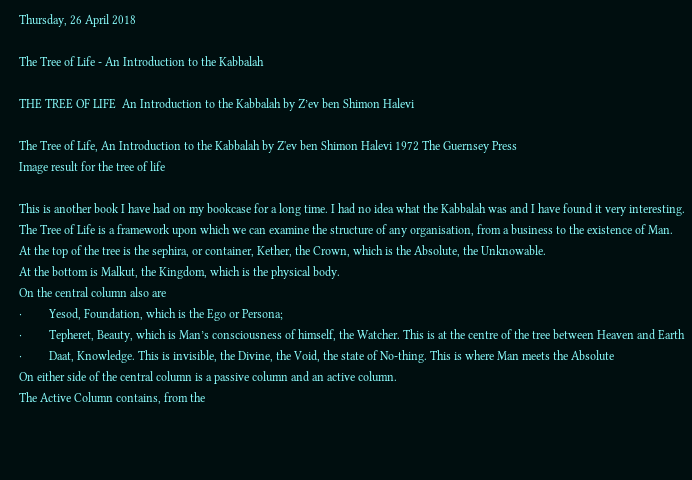Thursday, 26 April 2018

The Tree of Life - An Introduction to the Kabbalah

THE TREE OF LIFE  An Introduction to the Kabbalah by Z’ev ben Shimon Halevi

The Tree of Life, An Introduction to the Kabbalah by Z'ev ben Shimon Halevi 1972 The Guernsey Press
Image result for the tree of life

This is another book I have had on my bookcase for a long time. I had no idea what the Kabbalah was and I have found it very interesting.
The Tree of Life is a framework upon which we can examine the structure of any organisation, from a business to the existence of Man.
At the top of the tree is the sephira, or container, Kether, the Crown, which is the Absolute, the Unknowable.
At the bottom is Malkut, the Kingdom, which is the physical body.
On the central column also are
·         Yesod, Foundation, which is the Ego or Persona;
·         Tepheret, Beauty, which is Man’s consciousness of himself, the Watcher. This is at the centre of the tree between Heaven and Earth
·         Daat, Knowledge. This is invisible, the Divine, the Void, the state of No-thing. This is where Man meets the Absolute
On either side of the central column is a passive column and an active column.
The Active Column contains, from the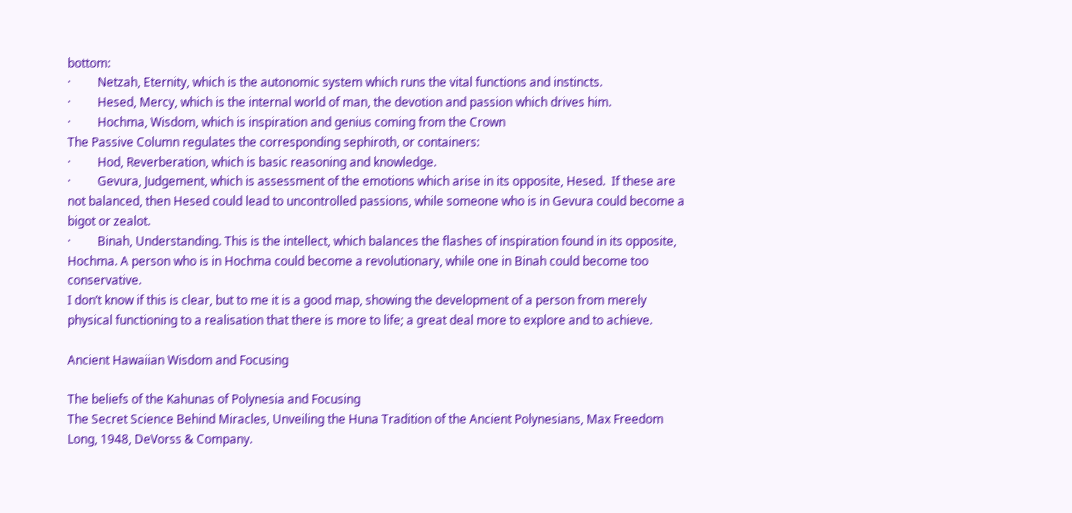bottom:
·         Netzah, Eternity, which is the autonomic system which runs the vital functions and instincts.
·         Hesed, Mercy, which is the internal world of man, the devotion and passion which drives him.
·         Hochma, Wisdom, which is inspiration and genius coming from the Crown
The Passive Column regulates the corresponding sephiroth, or containers:
·         Hod, Reverberation, which is basic reasoning and knowledge.
·         Gevura, Judgement, which is assessment of the emotions which arise in its opposite, Hesed.  If these are not balanced, then Hesed could lead to uncontrolled passions, while someone who is in Gevura could become a bigot or zealot.
·         Binah, Understanding. This is the intellect, which balances the flashes of inspiration found in its opposite, Hochma. A person who is in Hochma could become a revolutionary, while one in Binah could become too conservative.
I don’t know if this is clear, but to me it is a good map, showing the development of a person from merely physical functioning to a realisation that there is more to life; a great deal more to explore and to achieve.

Ancient Hawaiian Wisdom and Focusing

The beliefs of the Kahunas of Polynesia and Focusing
The Secret Science Behind Miracles, Unveiling the Huna Tradition of the Ancient Polynesians, Max Freedom Long, 1948, DeVorss & Company.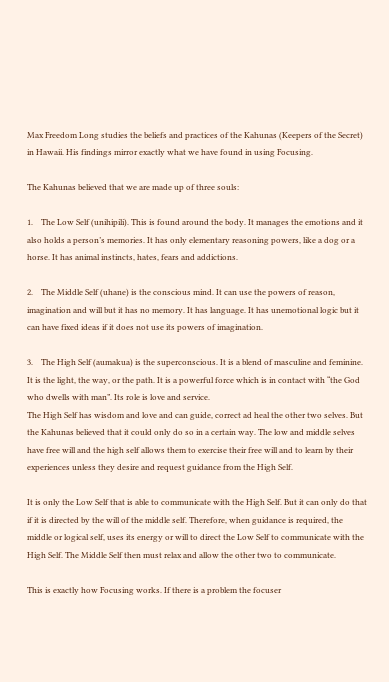Max Freedom Long studies the beliefs and practices of the Kahunas (Keepers of the Secret) in Hawaii. His findings mirror exactly what we have found in using Focusing.

The Kahunas believed that we are made up of three souls:

1.    The Low Self (unihipili). This is found around the body. It manages the emotions and it also holds a person’s memories. It has only elementary reasoning powers, like a dog or a horse. It has animal instincts, hates, fears and addictions.

2.    The Middle Self (uhane) is the conscious mind. It can use the powers of reason, imagination and will but it has no memory. It has language. It has unemotional logic but it can have fixed ideas if it does not use its powers of imagination.

3.    The High Self (aumakua) is the superconscious. It is a blend of masculine and feminine. It is the light, the way, or the path. It is a powerful force which is in contact with “the God who dwells with man”. Its role is love and service.
The High Self has wisdom and love and can guide, correct ad heal the other two selves. But the Kahunas believed that it could only do so in a certain way. The low and middle selves have free will and the high self allows them to exercise their free will and to learn by their experiences unless they desire and request guidance from the High Self.

It is only the Low Self that is able to communicate with the High Self. But it can only do that if it is directed by the will of the middle self. Therefore, when guidance is required, the middle or logical self, uses its energy or will to direct the Low Self to communicate with the High Self. The Middle Self then must relax and allow the other two to communicate.

This is exactly how Focusing works. If there is a problem the focuser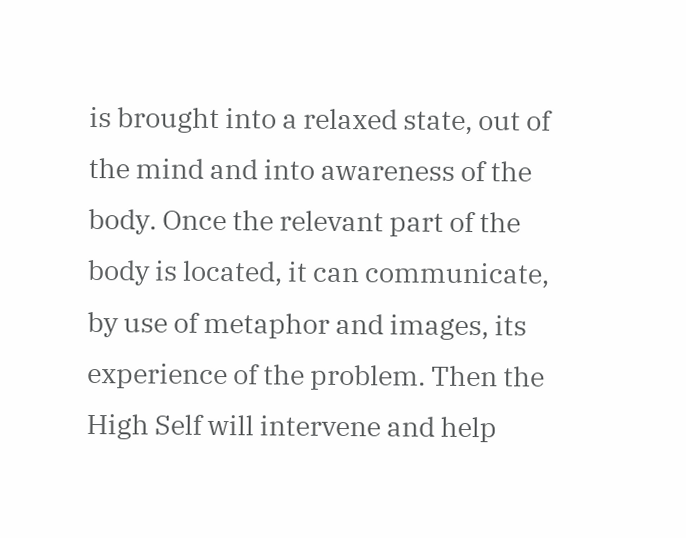is brought into a relaxed state, out of the mind and into awareness of the body. Once the relevant part of the body is located, it can communicate, by use of metaphor and images, its experience of the problem. Then the High Self will intervene and help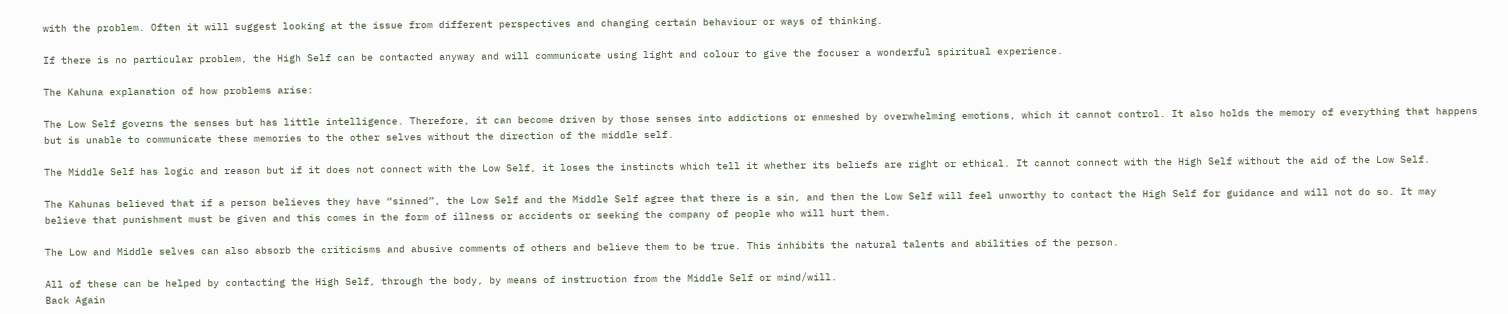with the problem. Often it will suggest looking at the issue from different perspectives and changing certain behaviour or ways of thinking.

If there is no particular problem, the High Self can be contacted anyway and will communicate using light and colour to give the focuser a wonderful spiritual experience.

The Kahuna explanation of how problems arise:

The Low Self governs the senses but has little intelligence. Therefore, it can become driven by those senses into addictions or enmeshed by overwhelming emotions, which it cannot control. It also holds the memory of everything that happens but is unable to communicate these memories to the other selves without the direction of the middle self.

The Middle Self has logic and reason but if it does not connect with the Low Self, it loses the instincts which tell it whether its beliefs are right or ethical. It cannot connect with the High Self without the aid of the Low Self.

The Kahunas believed that if a person believes they have “sinned”, the Low Self and the Middle Self agree that there is a sin, and then the Low Self will feel unworthy to contact the High Self for guidance and will not do so. It may believe that punishment must be given and this comes in the form of illness or accidents or seeking the company of people who will hurt them.

The Low and Middle selves can also absorb the criticisms and abusive comments of others and believe them to be true. This inhibits the natural talents and abilities of the person.

All of these can be helped by contacting the High Self, through the body, by means of instruction from the Middle Self or mind/will.
Back Again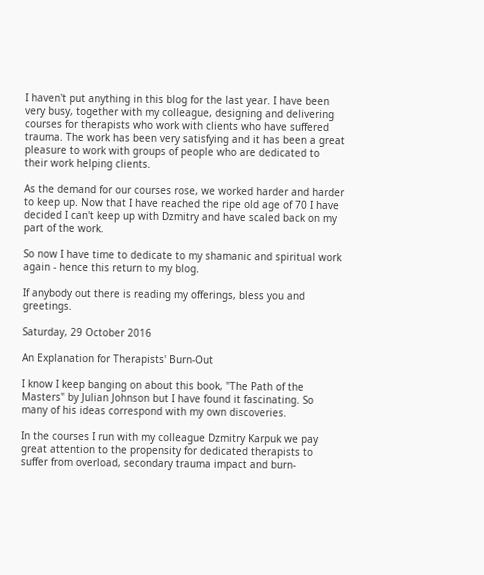I haven't put anything in this blog for the last year. I have been very busy, together with my colleague, designing and delivering courses for therapists who work with clients who have suffered trauma. The work has been very satisfying and it has been a great pleasure to work with groups of people who are dedicated to their work helping clients.

As the demand for our courses rose, we worked harder and harder to keep up. Now that I have reached the ripe old age of 70 I have decided I can't keep up with Dzmitry and have scaled back on my part of the work.

So now I have time to dedicate to my shamanic and spiritual work again - hence this return to my blog.

If anybody out there is reading my offerings, bless you and greetings.

Saturday, 29 October 2016

An Explanation for Therapists' Burn-Out

I know I keep banging on about this book, "The Path of the Masters" by Julian Johnson but I have found it fascinating. So many of his ideas correspond with my own discoveries.

In the courses I run with my colleague Dzmitry Karpuk we pay great attention to the propensity for dedicated therapists to suffer from overload, secondary trauma impact and burn-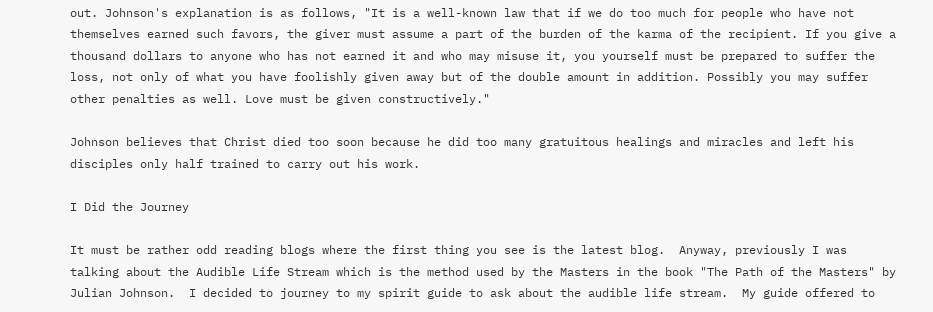out. Johnson's explanation is as follows, "It is a well-known law that if we do too much for people who have not themselves earned such favors, the giver must assume a part of the burden of the karma of the recipient. If you give a thousand dollars to anyone who has not earned it and who may misuse it, you yourself must be prepared to suffer the loss, not only of what you have foolishly given away but of the double amount in addition. Possibly you may suffer other penalties as well. Love must be given constructively."

Johnson believes that Christ died too soon because he did too many gratuitous healings and miracles and left his disciples only half trained to carry out his work.

I Did the Journey

It must be rather odd reading blogs where the first thing you see is the latest blog.  Anyway, previously I was talking about the Audible Life Stream which is the method used by the Masters in the book "The Path of the Masters" by Julian Johnson.  I decided to journey to my spirit guide to ask about the audible life stream.  My guide offered to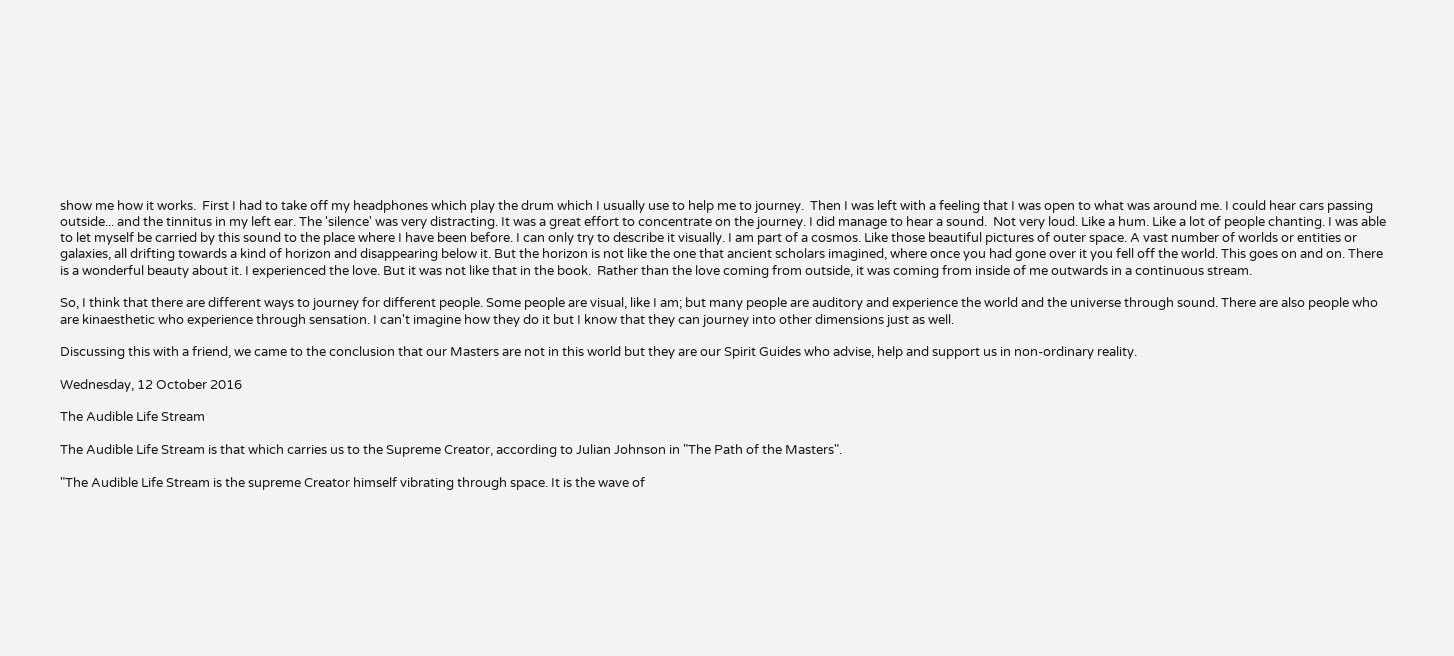show me how it works.  First I had to take off my headphones which play the drum which I usually use to help me to journey.  Then I was left with a feeling that I was open to what was around me. I could hear cars passing outside... and the tinnitus in my left ear. The 'silence' was very distracting. It was a great effort to concentrate on the journey. I did manage to hear a sound.  Not very loud. Like a hum. Like a lot of people chanting. I was able to let myself be carried by this sound to the place where I have been before. I can only try to describe it visually. I am part of a cosmos. Like those beautiful pictures of outer space. A vast number of worlds or entities or galaxies, all drifting towards a kind of horizon and disappearing below it. But the horizon is not like the one that ancient scholars imagined, where once you had gone over it you fell off the world. This goes on and on. There is a wonderful beauty about it. I experienced the love. But it was not like that in the book.  Rather than the love coming from outside, it was coming from inside of me outwards in a continuous stream.

So, I think that there are different ways to journey for different people. Some people are visual, like I am; but many people are auditory and experience the world and the universe through sound. There are also people who are kinaesthetic who experience through sensation. I can't imagine how they do it but I know that they can journey into other dimensions just as well.

Discussing this with a friend, we came to the conclusion that our Masters are not in this world but they are our Spirit Guides who advise, help and support us in non-ordinary reality.

Wednesday, 12 October 2016

The Audible Life Stream

The Audible Life Stream is that which carries us to the Supreme Creator, according to Julian Johnson in "The Path of the Masters".

"The Audible Life Stream is the supreme Creator himself vibrating through space. It is the wave of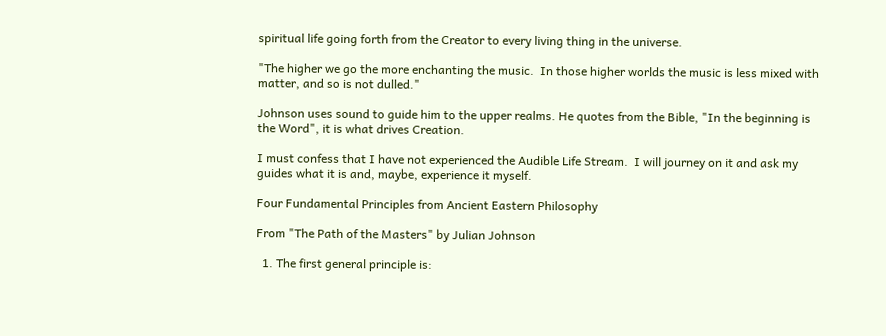spiritual life going forth from the Creator to every living thing in the universe.

"The higher we go the more enchanting the music.  In those higher worlds the music is less mixed with matter, and so is not dulled."

Johnson uses sound to guide him to the upper realms. He quotes from the Bible, "In the beginning is the Word", it is what drives Creation.

I must confess that I have not experienced the Audible Life Stream.  I will journey on it and ask my guides what it is and, maybe, experience it myself.

Four Fundamental Principles from Ancient Eastern Philosophy

From "The Path of the Masters" by Julian Johnson

  1. The first general principle is: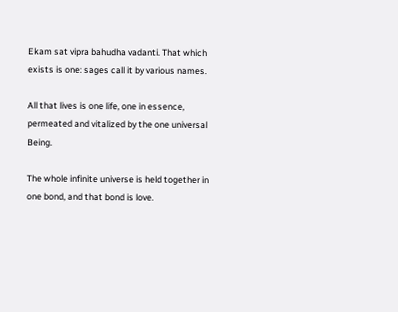Ekam sat vipra bahudha vadanti. That which exists is one: sages call it by various names.

All that lives is one life, one in essence, permeated and vitalized by the one universal Being.

The whole infinite universe is held together in one bond, and that bond is love.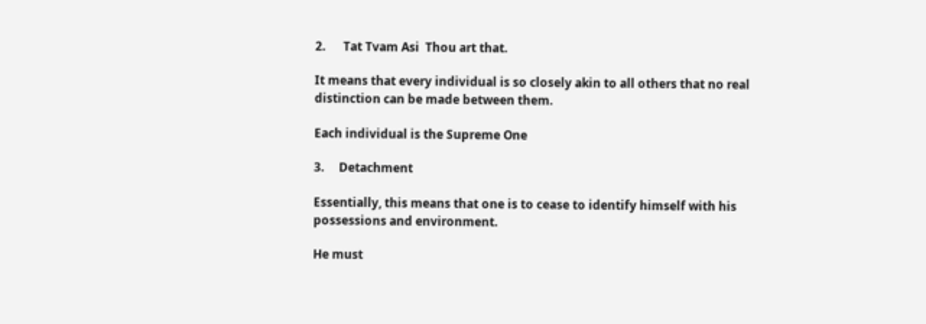2.      Tat Tvam Asi  Thou art that.

It means that every individual is so closely akin to all others that no real distinction can be made between them.

Each individual is the Supreme One

3.     Detachment

Essentially, this means that one is to cease to identify himself with his possessions and environment.

He must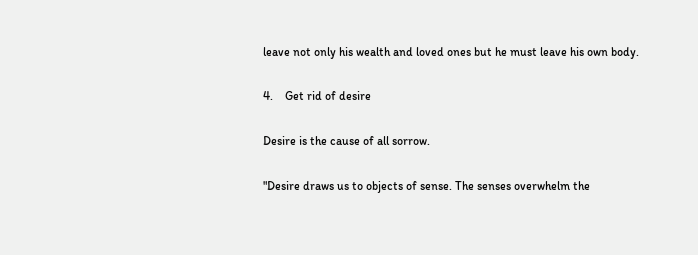leave not only his wealth and loved ones but he must leave his own body.

4.    Get rid of desire

Desire is the cause of all sorrow.

"Desire draws us to objects of sense. The senses overwhelm the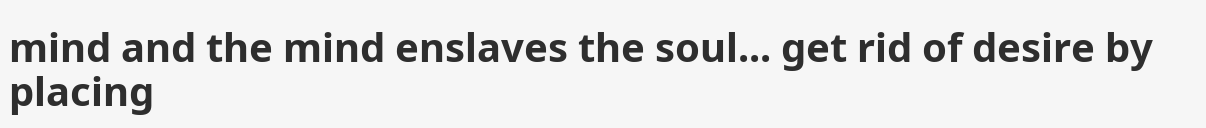mind and the mind enslaves the soul... get rid of desire by placing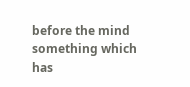before the mind something which has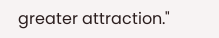greater attraction."